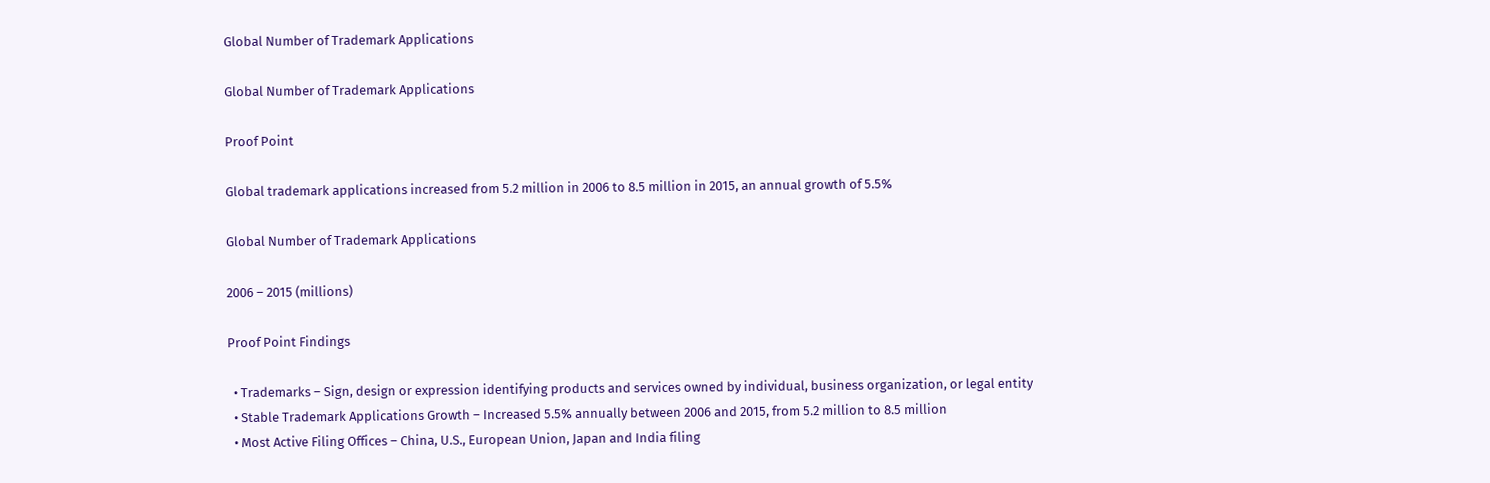Global Number of Trademark Applications

Global Number of Trademark Applications

Proof Point

Global trademark applications increased from 5.2 million in 2006 to 8.5 million in 2015, an annual growth of 5.5%

Global Number of Trademark Applications

2006 – 2015 (millions)

Proof Point Findings

  • Trademarks – Sign, design or expression identifying products and services owned by individual, business organization, or legal entity
  • Stable Trademark Applications Growth – Increased 5.5% annually between 2006 and 2015, from 5.2 million to 8.5 million
  • Most Active Filing Offices – China, U.S., European Union, Japan and India filing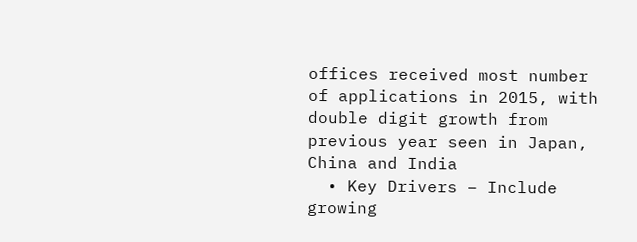offices received most number of applications in 2015, with double digit growth from previous year seen in Japan, China and India
  • Key Drivers – Include growing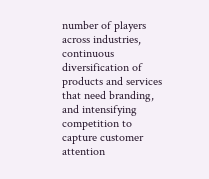number of players across industries, continuous diversification of products and services that need branding, and intensifying competition to capture customer attention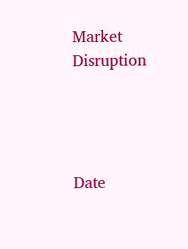Market Disruption




Date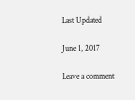Last Updated

June 1, 2017

Leave a comment